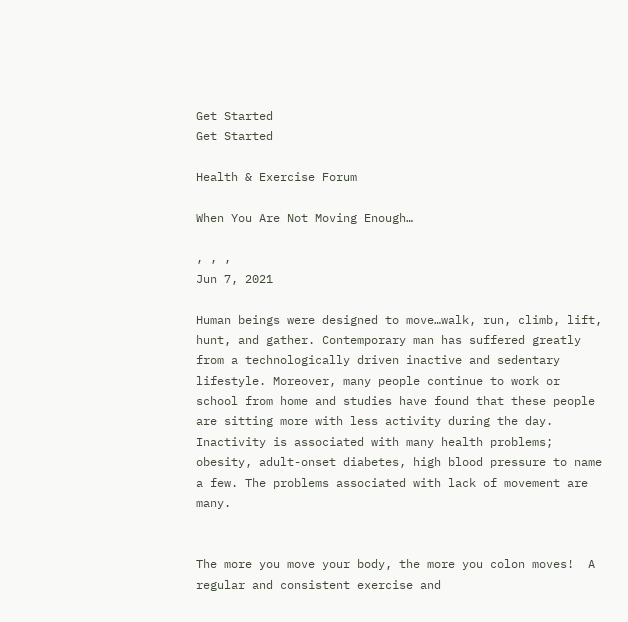Get Started
Get Started

Health & Exercise Forum

When You Are Not Moving Enough…

, , ,
Jun 7, 2021

Human beings were designed to move…walk, run, climb, lift, hunt, and gather. Contemporary man has suffered greatly from a technologically driven inactive and sedentary lifestyle. Moreover, many people continue to work or school from home and studies have found that these people are sitting more with less activity during the day. Inactivity is associated with many health problems; obesity, adult-onset diabetes, high blood pressure to name a few. The problems associated with lack of movement are many.


The more you move your body, the more you colon moves!  A regular and consistent exercise and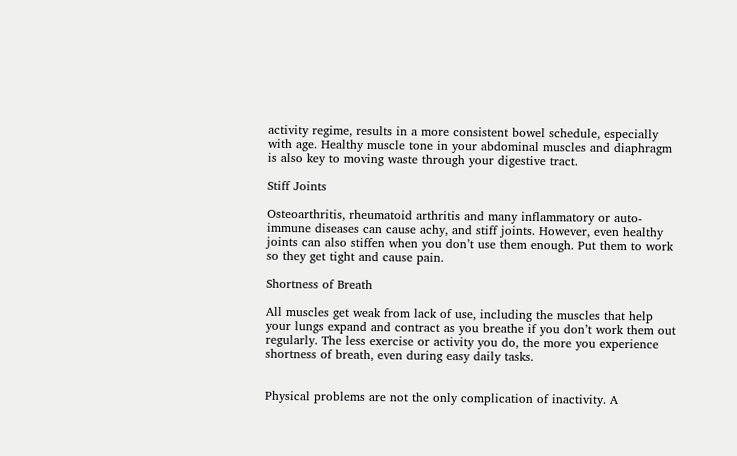activity regime, results in a more consistent bowel schedule, especially with age. Healthy muscle tone in your abdominal muscles and diaphragm is also key to moving waste through your digestive tract.

Stiff Joints

Osteoarthritis, rheumatoid arthritis and many inflammatory or auto-immune diseases can cause achy, and stiff joints. However, even healthy joints can also stiffen when you don’t use them enough. Put them to work so they get tight and cause pain.

Shortness of Breath

All muscles get weak from lack of use, including the muscles that help your lungs expand and contract as you breathe if you don’t work them out regularly. The less exercise or activity you do, the more you experience shortness of breath, even during easy daily tasks.


Physical problems are not the only complication of inactivity. A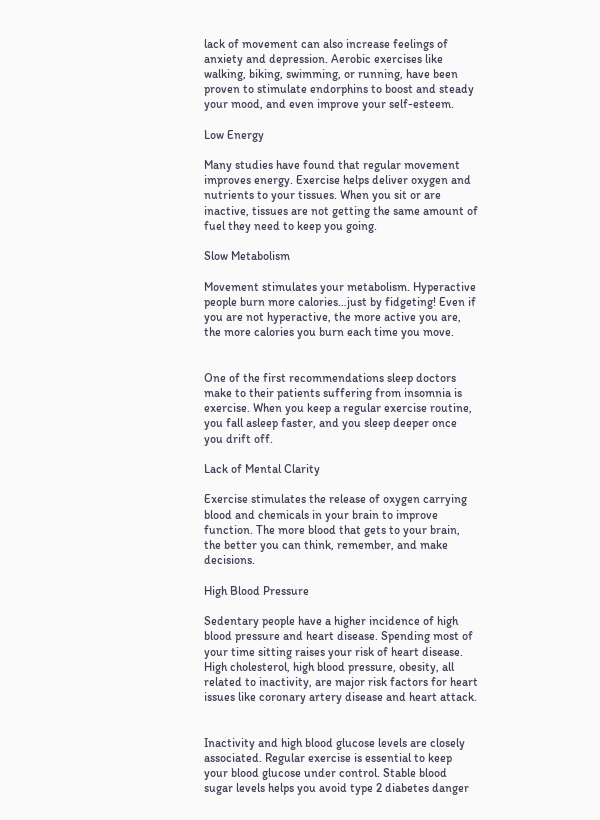lack of movement can also increase feelings of anxiety and depression. Aerobic exercises like walking, biking, swimming, or running, have been proven to stimulate endorphins to boost and steady your mood, and even improve your self-esteem.

Low Energy

Many studies have found that regular movement improves energy. Exercise helps deliver oxygen and nutrients to your tissues. When you sit or are inactive, tissues are not getting the same amount of fuel they need to keep you going.

Slow Metabolism

Movement stimulates your metabolism. Hyperactive people burn more calories…just by fidgeting! Even if you are not hyperactive, the more active you are, the more calories you burn each time you move.


One of the first recommendations sleep doctors make to their patients suffering from insomnia is exercise. When you keep a regular exercise routine, you fall asleep faster, and you sleep deeper once you drift off.

Lack of Mental Clarity

Exercise stimulates the release of oxygen carrying blood and chemicals in your brain to improve function. The more blood that gets to your brain, the better you can think, remember, and make decisions.

High Blood Pressure

Sedentary people have a higher incidence of high blood pressure and heart disease. Spending most of your time sitting raises your risk of heart disease. High cholesterol, high blood pressure, obesity, all related to inactivity, are major risk factors for heart issues like coronary artery disease and heart attack.


Inactivity and high blood glucose levels are closely associated. Regular exercise is essential to keep your blood glucose under control. Stable blood sugar levels helps you avoid type 2 diabetes danger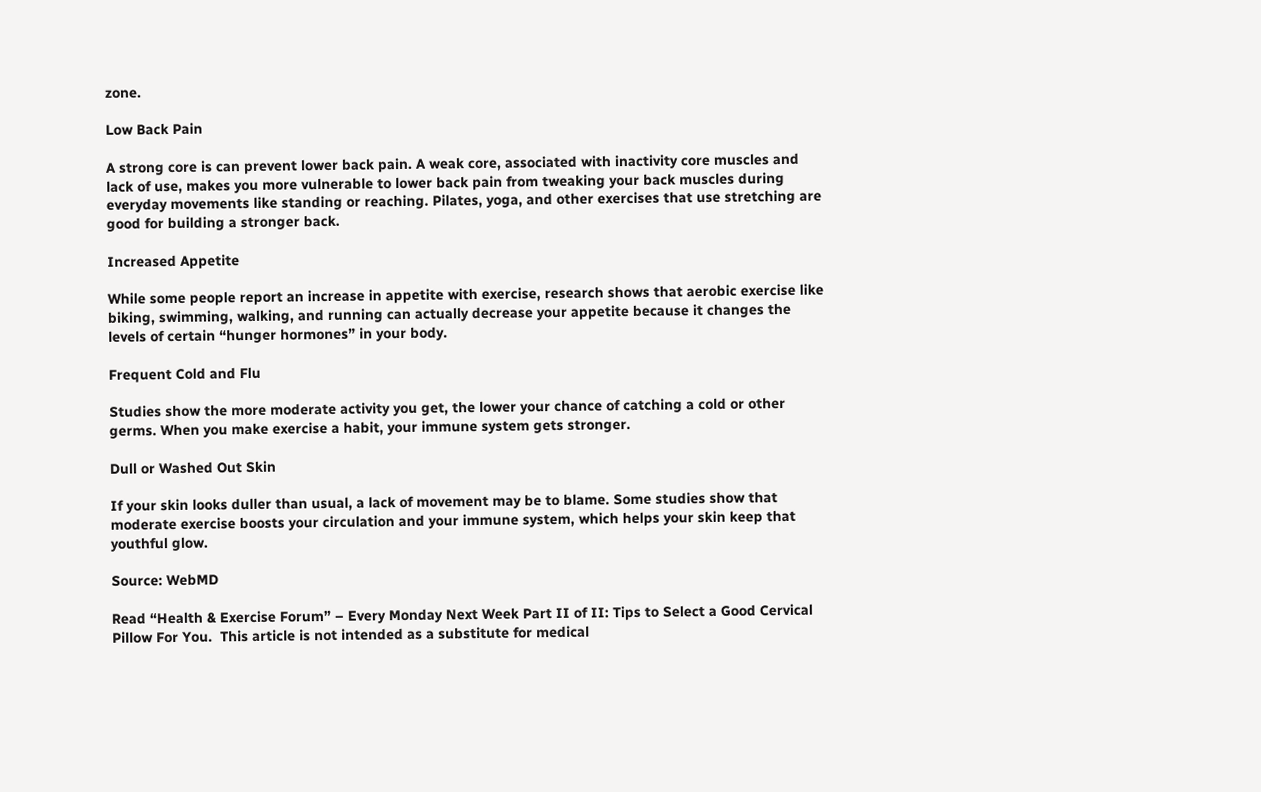zone.

Low Back Pain

A strong core is can prevent lower back pain. A weak core, associated with inactivity core muscles and lack of use, makes you more vulnerable to lower back pain from tweaking your back muscles during everyday movements like standing or reaching. Pilates, yoga, and other exercises that use stretching are good for building a stronger back.

Increased Appetite

While some people report an increase in appetite with exercise, research shows that aerobic exercise like biking, swimming, walking, and running can actually decrease your appetite because it changes the levels of certain “hunger hormones” in your body.

Frequent Cold and Flu

Studies show the more moderate activity you get, the lower your chance of catching a cold or other germs. When you make exercise a habit, your immune system gets stronger.

Dull or Washed Out Skin

If your skin looks duller than usual, a lack of movement may be to blame. Some studies show that moderate exercise boosts your circulation and your immune system, which helps your skin keep that youthful glow.

Source: WebMD

Read “Health & Exercise Forum” – Every Monday Next Week Part II of II: Tips to Select a Good Cervical Pillow For You.  This article is not intended as a substitute for medical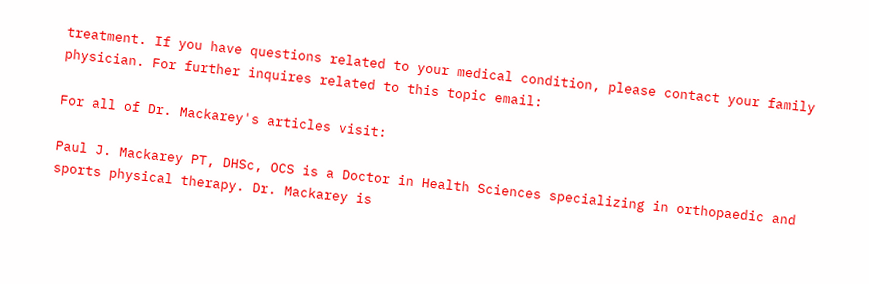treatment. If you have questions related to your medical condition, please contact your family physician. For further inquires related to this topic email:

For all of Dr. Mackarey's articles visit:

Paul J. Mackarey PT, DHSc, OCS is a Doctor in Health Sciences specializing in orthopaedic and sports physical therapy. Dr. Mackarey is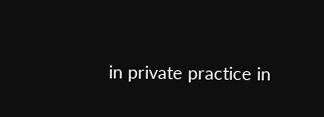in private practice in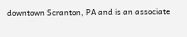downtown Scranton, PA and is an associate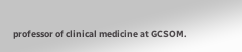professor of clinical medicine at GCSOM.